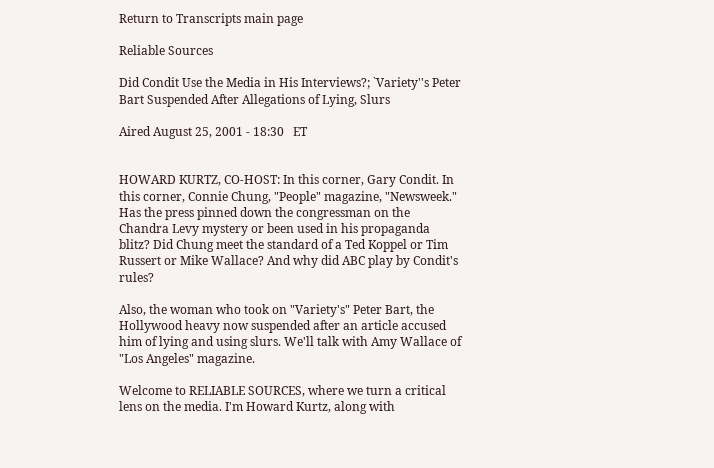Return to Transcripts main page

Reliable Sources

Did Condit Use the Media in His Interviews?; `Variety''s Peter Bart Suspended After Allegations of Lying, Slurs

Aired August 25, 2001 - 18:30   ET


HOWARD KURTZ, CO-HOST: In this corner, Gary Condit. In this corner, Connie Chung, "People" magazine, "Newsweek." Has the press pinned down the congressman on the Chandra Levy mystery or been used in his propaganda blitz? Did Chung meet the standard of a Ted Koppel or Tim Russert or Mike Wallace? And why did ABC play by Condit's rules?

Also, the woman who took on "Variety's" Peter Bart, the Hollywood heavy now suspended after an article accused him of lying and using slurs. We'll talk with Amy Wallace of "Los Angeles" magazine.

Welcome to RELIABLE SOURCES, where we turn a critical lens on the media. I'm Howard Kurtz, along with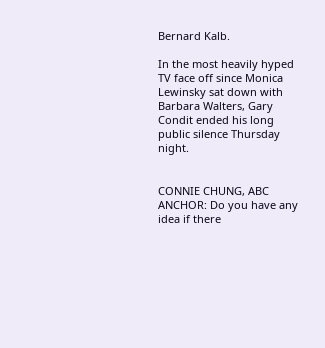Bernard Kalb.

In the most heavily hyped TV face off since Monica Lewinsky sat down with Barbara Walters, Gary Condit ended his long public silence Thursday night.


CONNIE CHUNG, ABC ANCHOR: Do you have any idea if there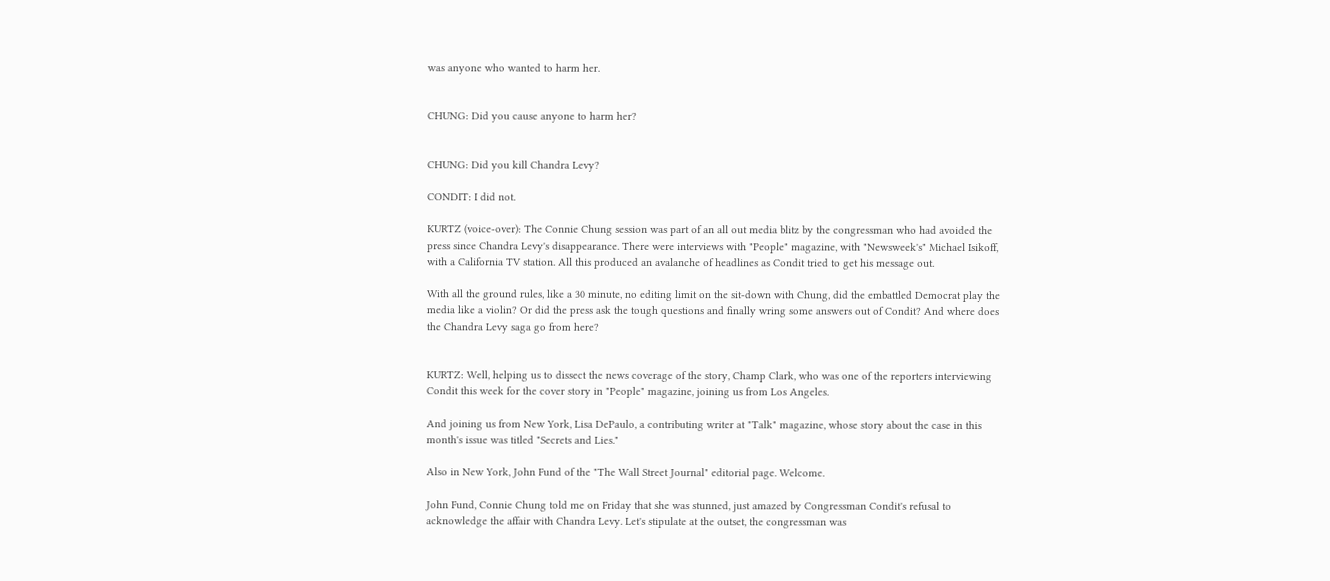was anyone who wanted to harm her.


CHUNG: Did you cause anyone to harm her?


CHUNG: Did you kill Chandra Levy?

CONDIT: I did not.

KURTZ (voice-over): The Connie Chung session was part of an all out media blitz by the congressman who had avoided the press since Chandra Levy's disappearance. There were interviews with "People" magazine, with "Newsweek's" Michael Isikoff, with a California TV station. All this produced an avalanche of headlines as Condit tried to get his message out.

With all the ground rules, like a 30 minute, no editing limit on the sit-down with Chung, did the embattled Democrat play the media like a violin? Or did the press ask the tough questions and finally wring some answers out of Condit? And where does the Chandra Levy saga go from here?


KURTZ: Well, helping us to dissect the news coverage of the story, Champ Clark, who was one of the reporters interviewing Condit this week for the cover story in "People" magazine, joining us from Los Angeles.

And joining us from New York, Lisa DePaulo, a contributing writer at "Talk" magazine, whose story about the case in this month's issue was titled "Secrets and Lies."

Also in New York, John Fund of the "The Wall Street Journal" editorial page. Welcome.

John Fund, Connie Chung told me on Friday that she was stunned, just amazed by Congressman Condit's refusal to acknowledge the affair with Chandra Levy. Let's stipulate at the outset, the congressman was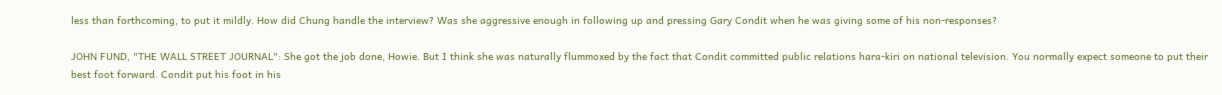less than forthcoming, to put it mildly. How did Chung handle the interview? Was she aggressive enough in following up and pressing Gary Condit when he was giving some of his non-responses?

JOHN FUND, "THE WALL STREET JOURNAL": She got the job done, Howie. But I think she was naturally flummoxed by the fact that Condit committed public relations hara-kiri on national television. You normally expect someone to put their best foot forward. Condit put his foot in his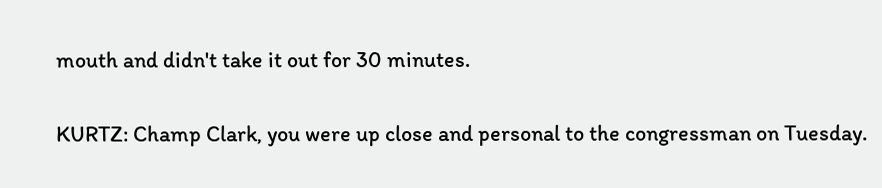mouth and didn't take it out for 30 minutes.

KURTZ: Champ Clark, you were up close and personal to the congressman on Tuesday.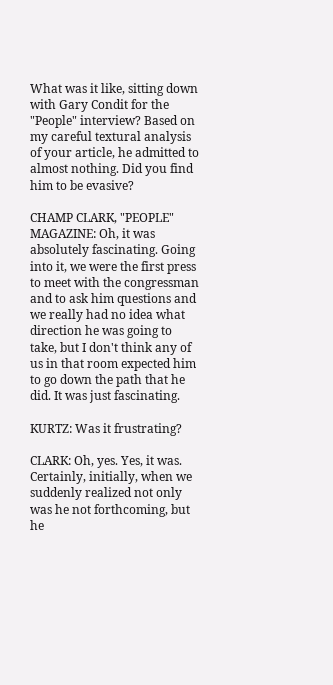What was it like, sitting down with Gary Condit for the "People" interview? Based on my careful textural analysis of your article, he admitted to almost nothing. Did you find him to be evasive?

CHAMP CLARK, "PEOPLE" MAGAZINE: Oh, it was absolutely fascinating. Going into it, we were the first press to meet with the congressman and to ask him questions and we really had no idea what direction he was going to take, but I don't think any of us in that room expected him to go down the path that he did. It was just fascinating.

KURTZ: Was it frustrating?

CLARK: Oh, yes. Yes, it was. Certainly, initially, when we suddenly realized not only was he not forthcoming, but he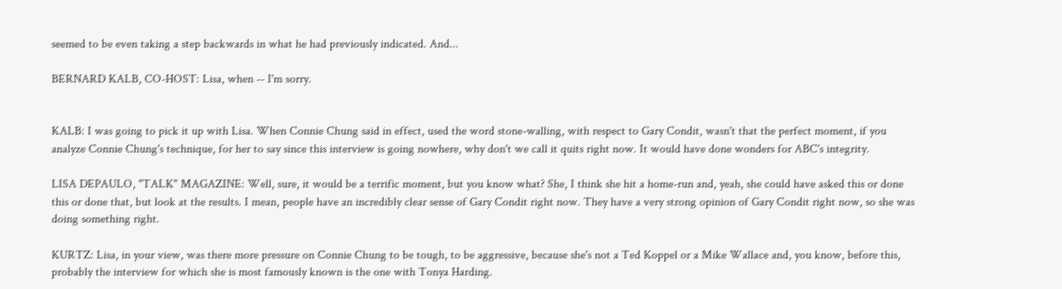seemed to be even taking a step backwards in what he had previously indicated. And...

BERNARD KALB, CO-HOST: Lisa, when -- I'm sorry.


KALB: I was going to pick it up with Lisa. When Connie Chung said in effect, used the word stone-walling, with respect to Gary Condit, wasn't that the perfect moment, if you analyze Connie Chung's technique, for her to say since this interview is going nowhere, why don't we call it quits right now. It would have done wonders for ABC's integrity.

LISA DEPAULO, "TALK" MAGAZINE: Well, sure, it would be a terrific moment, but you know what? She, I think she hit a home-run and, yeah, she could have asked this or done this or done that, but look at the results. I mean, people have an incredibly clear sense of Gary Condit right now. They have a very strong opinion of Gary Condit right now, so she was doing something right.

KURTZ: Lisa, in your view, was there more pressure on Connie Chung to be tough, to be aggressive, because she's not a Ted Koppel or a Mike Wallace and, you know, before this, probably the interview for which she is most famously known is the one with Tonya Harding.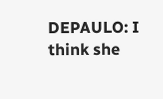DEPAULO: I think she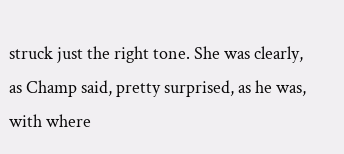struck just the right tone. She was clearly, as Champ said, pretty surprised, as he was, with where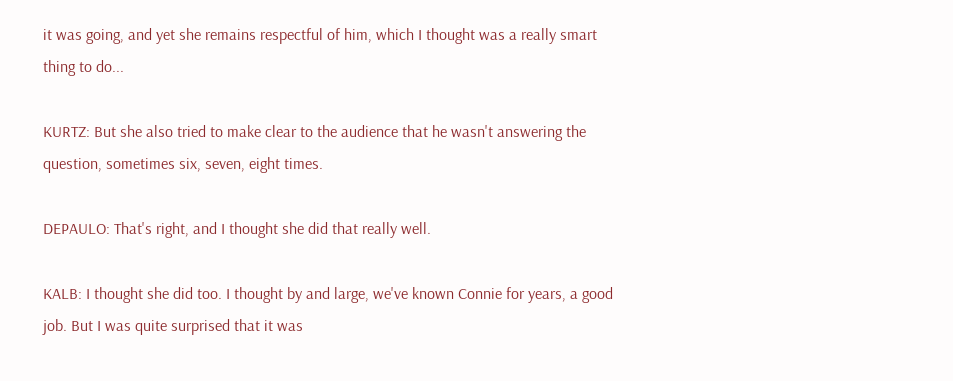it was going, and yet she remains respectful of him, which I thought was a really smart thing to do...

KURTZ: But she also tried to make clear to the audience that he wasn't answering the question, sometimes six, seven, eight times.

DEPAULO: That's right, and I thought she did that really well.

KALB: I thought she did too. I thought by and large, we've known Connie for years, a good job. But I was quite surprised that it was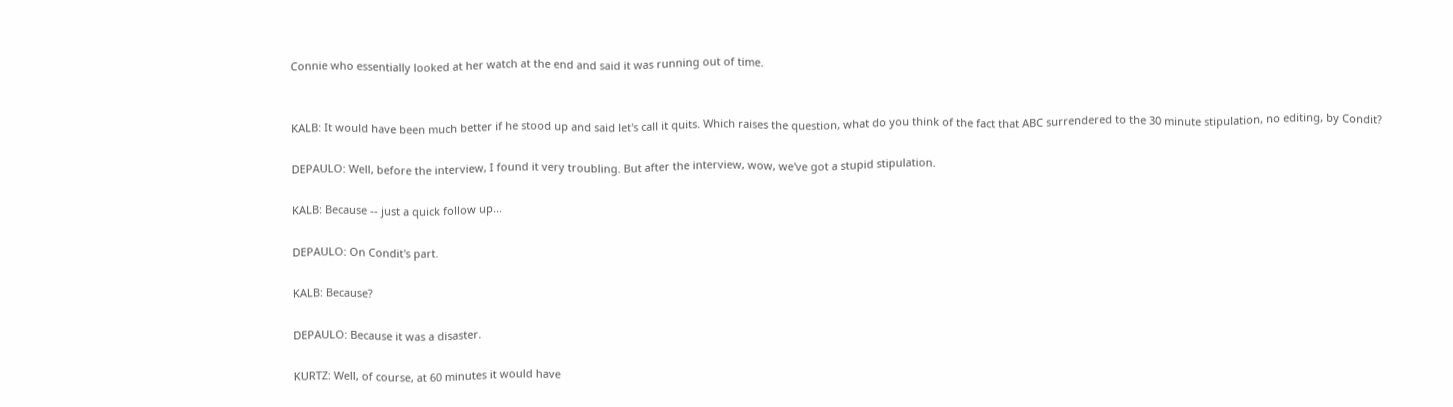Connie who essentially looked at her watch at the end and said it was running out of time.


KALB: It would have been much better if he stood up and said let's call it quits. Which raises the question, what do you think of the fact that ABC surrendered to the 30 minute stipulation, no editing, by Condit?

DEPAULO: Well, before the interview, I found it very troubling. But after the interview, wow, we've got a stupid stipulation.

KALB: Because -- just a quick follow up...

DEPAULO: On Condit's part.

KALB: Because?

DEPAULO: Because it was a disaster.

KURTZ: Well, of course, at 60 minutes it would have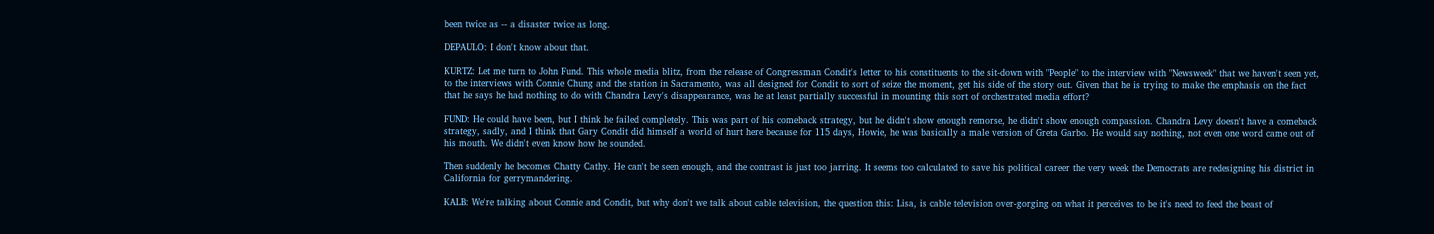been twice as -- a disaster twice as long.

DEPAULO: I don't know about that.

KURTZ: Let me turn to John Fund. This whole media blitz, from the release of Congressman Condit's letter to his constituents to the sit-down with "People" to the interview with "Newsweek" that we haven't seen yet, to the interviews with Connie Chung and the station in Sacramento, was all designed for Condit to sort of seize the moment, get his side of the story out. Given that he is trying to make the emphasis on the fact that he says he had nothing to do with Chandra Levy's disappearance, was he at least partially successful in mounting this sort of orchestrated media effort?

FUND: He could have been, but I think he failed completely. This was part of his comeback strategy, but he didn't show enough remorse, he didn't show enough compassion. Chandra Levy doesn't have a comeback strategy, sadly, and I think that Gary Condit did himself a world of hurt here because for 115 days, Howie, he was basically a male version of Greta Garbo. He would say nothing, not even one word came out of his mouth. We didn't even know how he sounded.

Then suddenly he becomes Chatty Cathy. He can't be seen enough, and the contrast is just too jarring. It seems too calculated to save his political career the very week the Democrats are redesigning his district in California for gerrymandering.

KALB: We're talking about Connie and Condit, but why don't we talk about cable television, the question this: Lisa, is cable television over-gorging on what it perceives to be it's need to feed the beast of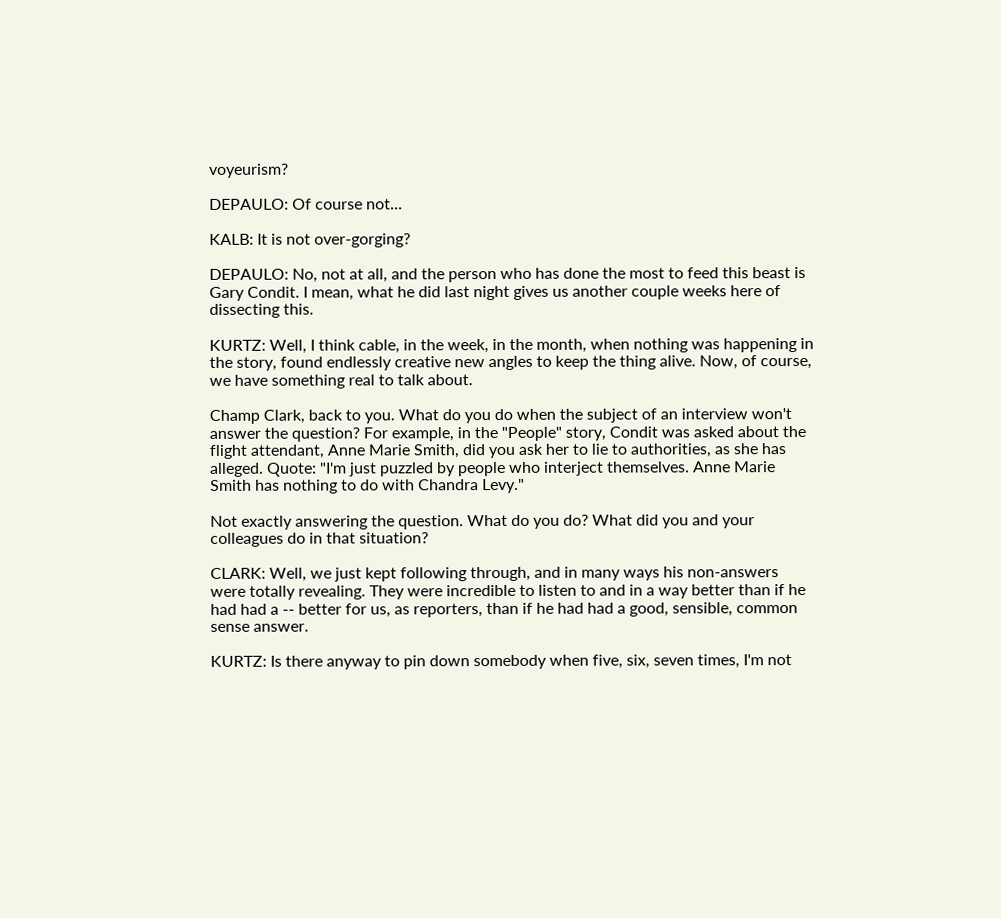voyeurism?

DEPAULO: Of course not...

KALB: It is not over-gorging?

DEPAULO: No, not at all, and the person who has done the most to feed this beast is Gary Condit. I mean, what he did last night gives us another couple weeks here of dissecting this.

KURTZ: Well, I think cable, in the week, in the month, when nothing was happening in the story, found endlessly creative new angles to keep the thing alive. Now, of course, we have something real to talk about.

Champ Clark, back to you. What do you do when the subject of an interview won't answer the question? For example, in the "People" story, Condit was asked about the flight attendant, Anne Marie Smith, did you ask her to lie to authorities, as she has alleged. Quote: "I'm just puzzled by people who interject themselves. Anne Marie Smith has nothing to do with Chandra Levy."

Not exactly answering the question. What do you do? What did you and your colleagues do in that situation?

CLARK: Well, we just kept following through, and in many ways his non-answers were totally revealing. They were incredible to listen to and in a way better than if he had had a -- better for us, as reporters, than if he had had a good, sensible, common sense answer.

KURTZ: Is there anyway to pin down somebody when five, six, seven times, I'm not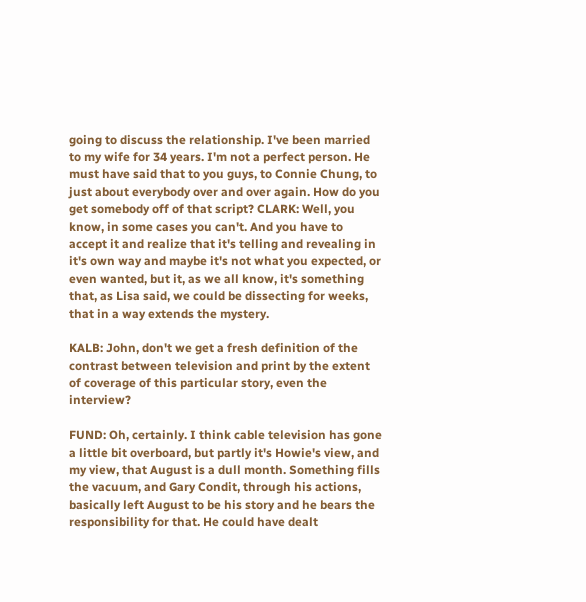going to discuss the relationship. I've been married to my wife for 34 years. I'm not a perfect person. He must have said that to you guys, to Connie Chung, to just about everybody over and over again. How do you get somebody off of that script? CLARK: Well, you know, in some cases you can't. And you have to accept it and realize that it's telling and revealing in it's own way and maybe it's not what you expected, or even wanted, but it, as we all know, it's something that, as Lisa said, we could be dissecting for weeks, that in a way extends the mystery.

KALB: John, don't we get a fresh definition of the contrast between television and print by the extent of coverage of this particular story, even the interview?

FUND: Oh, certainly. I think cable television has gone a little bit overboard, but partly it's Howie's view, and my view, that August is a dull month. Something fills the vacuum, and Gary Condit, through his actions, basically left August to be his story and he bears the responsibility for that. He could have dealt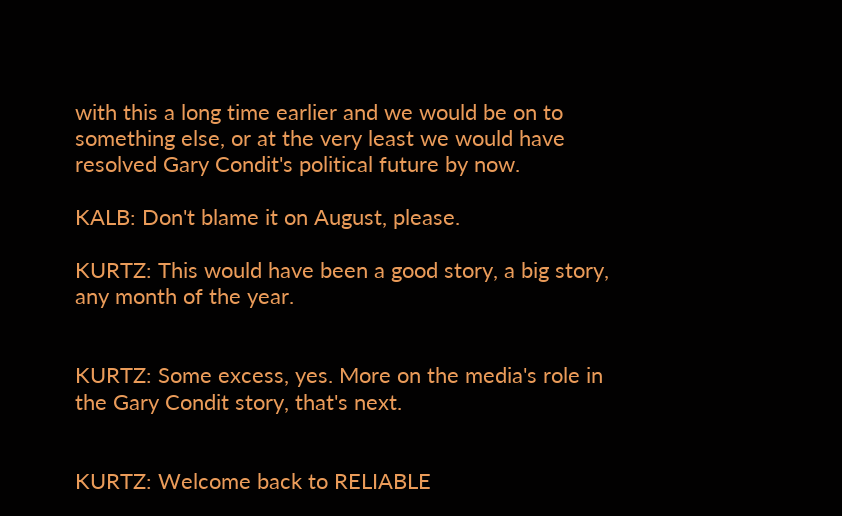with this a long time earlier and we would be on to something else, or at the very least we would have resolved Gary Condit's political future by now.

KALB: Don't blame it on August, please.

KURTZ: This would have been a good story, a big story, any month of the year.


KURTZ: Some excess, yes. More on the media's role in the Gary Condit story, that's next.


KURTZ: Welcome back to RELIABLE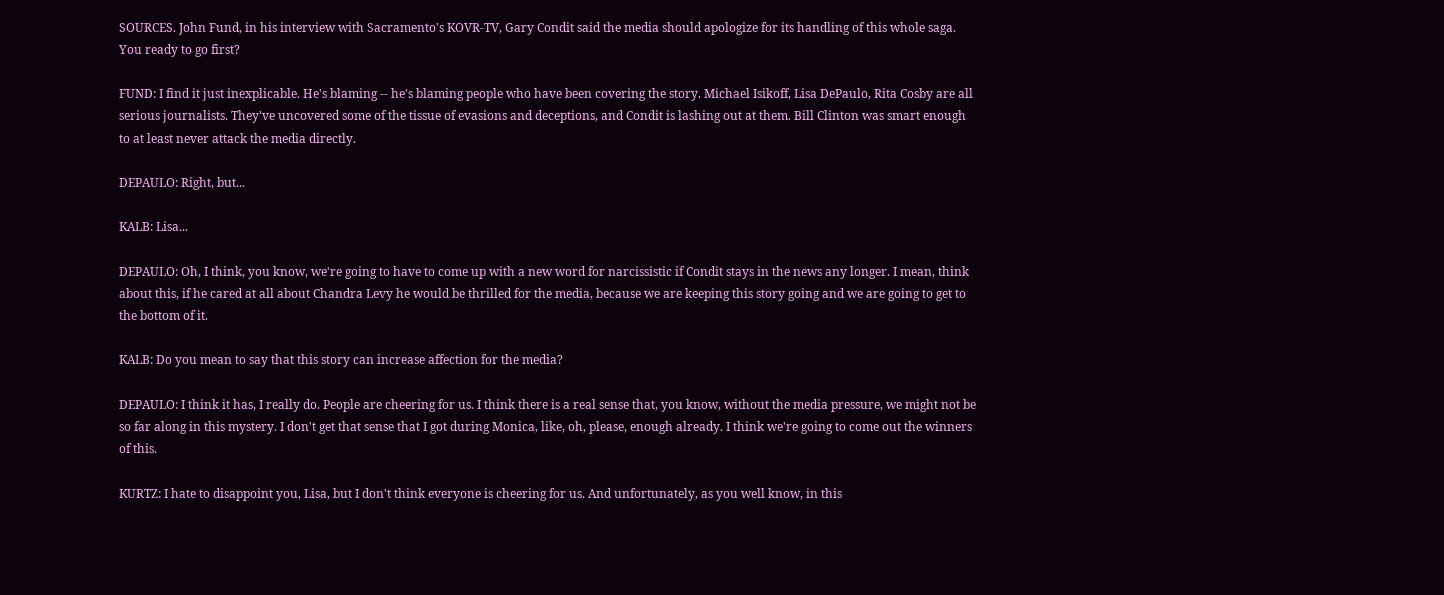SOURCES. John Fund, in his interview with Sacramento's KOVR-TV, Gary Condit said the media should apologize for its handling of this whole saga. You ready to go first?

FUND: I find it just inexplicable. He's blaming -- he's blaming people who have been covering the story. Michael Isikoff, Lisa DePaulo, Rita Cosby are all serious journalists. They've uncovered some of the tissue of evasions and deceptions, and Condit is lashing out at them. Bill Clinton was smart enough to at least never attack the media directly.

DEPAULO: Right, but...

KALB: Lisa...

DEPAULO: Oh, I think, you know, we're going to have to come up with a new word for narcissistic if Condit stays in the news any longer. I mean, think about this, if he cared at all about Chandra Levy he would be thrilled for the media, because we are keeping this story going and we are going to get to the bottom of it.

KALB: Do you mean to say that this story can increase affection for the media?

DEPAULO: I think it has, I really do. People are cheering for us. I think there is a real sense that, you know, without the media pressure, we might not be so far along in this mystery. I don't get that sense that I got during Monica, like, oh, please, enough already. I think we're going to come out the winners of this.

KURTZ: I hate to disappoint you, Lisa, but I don't think everyone is cheering for us. And unfortunately, as you well know, in this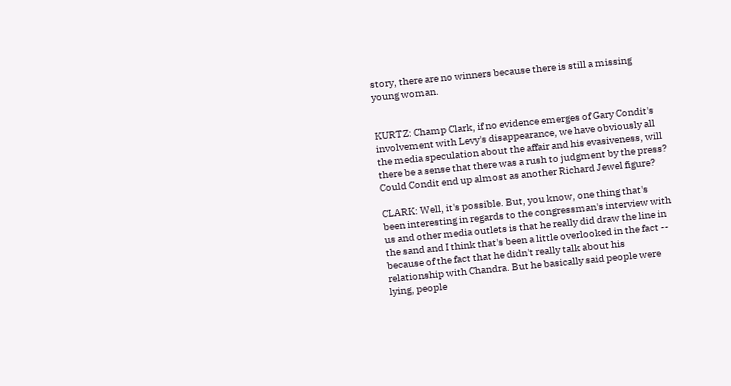story, there are no winners because there is still a missing young woman.


KURTZ: Champ Clark, if no evidence emerges of Gary Condit's involvement with Levy's disappearance, we have obviously all the media speculation about the affair and his evasiveness, will there be a sense that there was a rush to judgment by the press? Could Condit end up almost as another Richard Jewel figure?

CLARK: Well, it's possible. But, you know, one thing that's been interesting in regards to the congressman's interview with us and other media outlets is that he really did draw the line in the sand and I think that's been a little overlooked in the fact -- because of the fact that he didn't really talk about his relationship with Chandra. But he basically said people were lying, people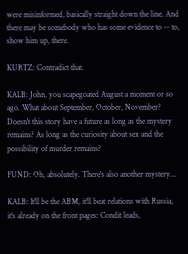were misinformed, basically straight down the line. And there may be somebody who has some evidence to -- to, show him up, there.

KURTZ: Contradict that.

KALB: John, you scapegoated August a moment or so ago. What about September, October, November? Doesn't this story have a future as long as the mystery remains? As long as the curiosity about sex and the possibility of murder remains?

FUND: Oh, absolutely. There's also another mystery...

KALB: It'll be the ABM, it'll beat relations with Russia, it's already on the front pages: Condit leads,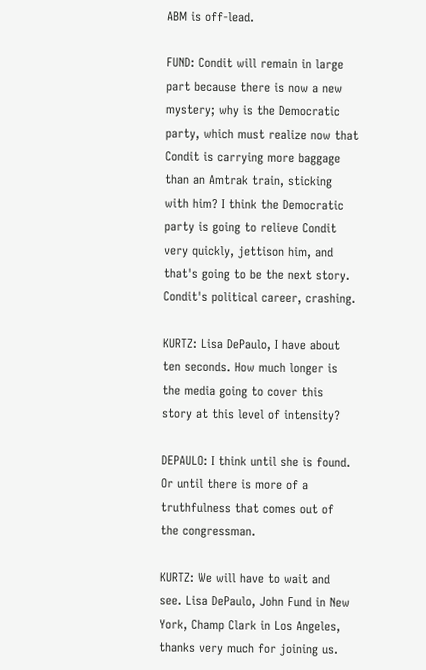ABM is off-lead.

FUND: Condit will remain in large part because there is now a new mystery; why is the Democratic party, which must realize now that Condit is carrying more baggage than an Amtrak train, sticking with him? I think the Democratic party is going to relieve Condit very quickly, jettison him, and that's going to be the next story. Condit's political career, crashing.

KURTZ: Lisa DePaulo, I have about ten seconds. How much longer is the media going to cover this story at this level of intensity?

DEPAULO: I think until she is found. Or until there is more of a truthfulness that comes out of the congressman.

KURTZ: We will have to wait and see. Lisa DePaulo, John Fund in New York, Champ Clark in Los Angeles, thanks very much for joining us.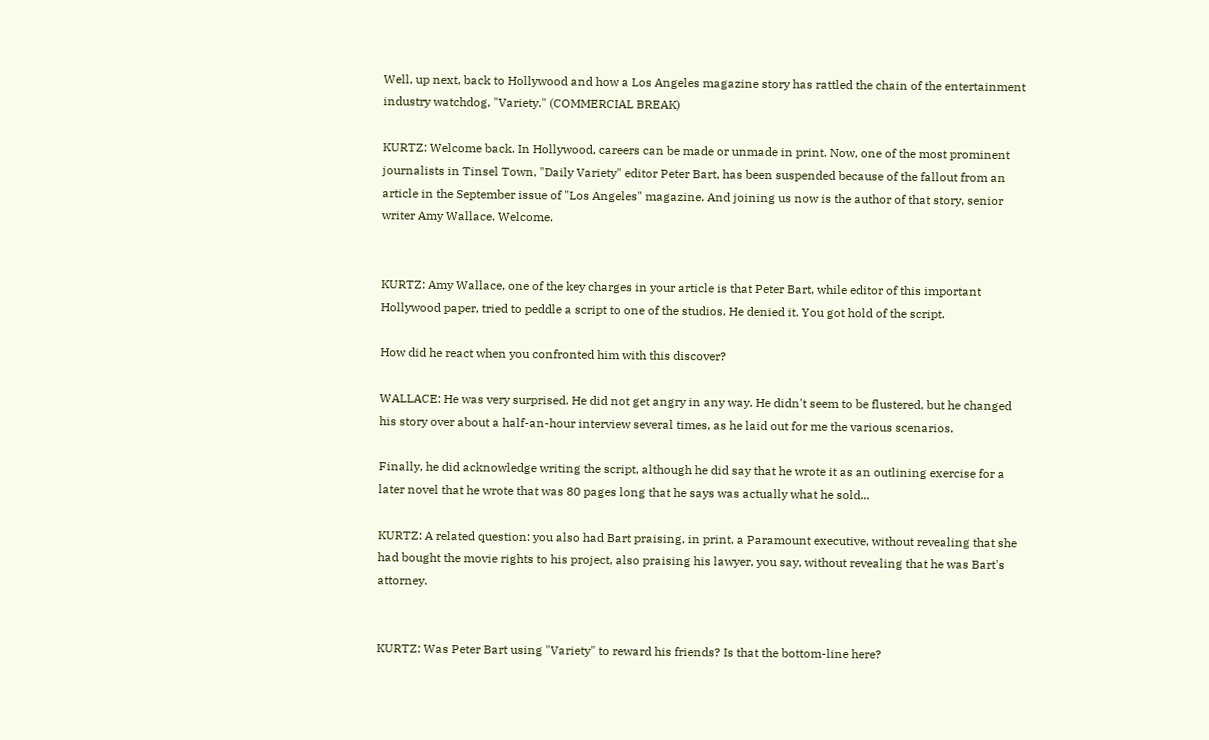Well, up next, back to Hollywood and how a Los Angeles magazine story has rattled the chain of the entertainment industry watchdog, "Variety." (COMMERCIAL BREAK)

KURTZ: Welcome back. In Hollywood, careers can be made or unmade in print. Now, one of the most prominent journalists in Tinsel Town, "Daily Variety" editor Peter Bart, has been suspended because of the fallout from an article in the September issue of "Los Angeles" magazine. And joining us now is the author of that story, senior writer Amy Wallace. Welcome.


KURTZ: Amy Wallace, one of the key charges in your article is that Peter Bart, while editor of this important Hollywood paper, tried to peddle a script to one of the studios. He denied it. You got hold of the script.

How did he react when you confronted him with this discover?

WALLACE: He was very surprised. He did not get angry in any way. He didn't seem to be flustered, but he changed his story over about a half-an-hour interview several times, as he laid out for me the various scenarios.

Finally, he did acknowledge writing the script, although he did say that he wrote it as an outlining exercise for a later novel that he wrote that was 80 pages long that he says was actually what he sold...

KURTZ: A related question: you also had Bart praising, in print, a Paramount executive, without revealing that she had bought the movie rights to his project, also praising his lawyer, you say, without revealing that he was Bart's attorney.


KURTZ: Was Peter Bart using "Variety" to reward his friends? Is that the bottom-line here?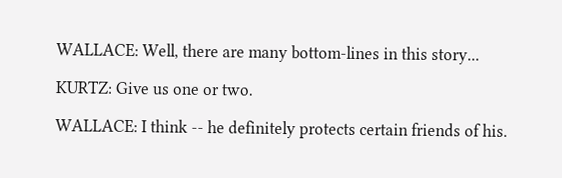WALLACE: Well, there are many bottom-lines in this story...

KURTZ: Give us one or two.

WALLACE: I think -- he definitely protects certain friends of his.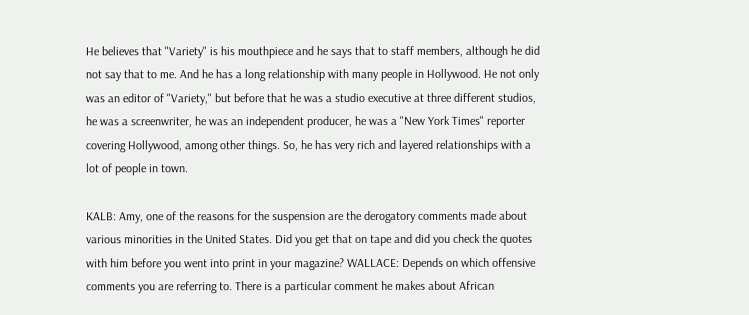He believes that "Variety" is his mouthpiece and he says that to staff members, although he did not say that to me. And he has a long relationship with many people in Hollywood. He not only was an editor of "Variety," but before that he was a studio executive at three different studios, he was a screenwriter, he was an independent producer, he was a "New York Times" reporter covering Hollywood, among other things. So, he has very rich and layered relationships with a lot of people in town.

KALB: Amy, one of the reasons for the suspension are the derogatory comments made about various minorities in the United States. Did you get that on tape and did you check the quotes with him before you went into print in your magazine? WALLACE: Depends on which offensive comments you are referring to. There is a particular comment he makes about African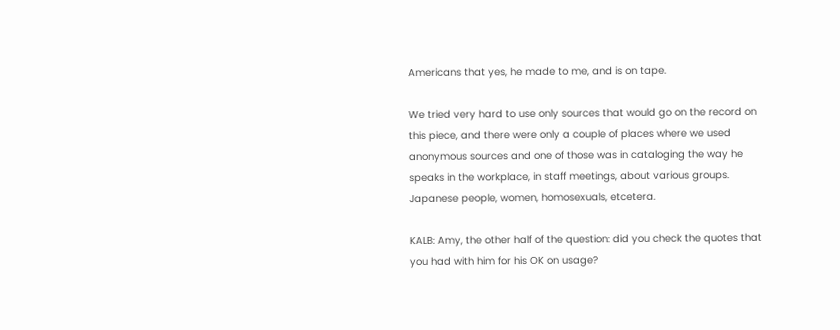Americans that yes, he made to me, and is on tape.

We tried very hard to use only sources that would go on the record on this piece, and there were only a couple of places where we used anonymous sources and one of those was in cataloging the way he speaks in the workplace, in staff meetings, about various groups. Japanese people, women, homosexuals, etcetera.

KALB: Amy, the other half of the question: did you check the quotes that you had with him for his OK on usage?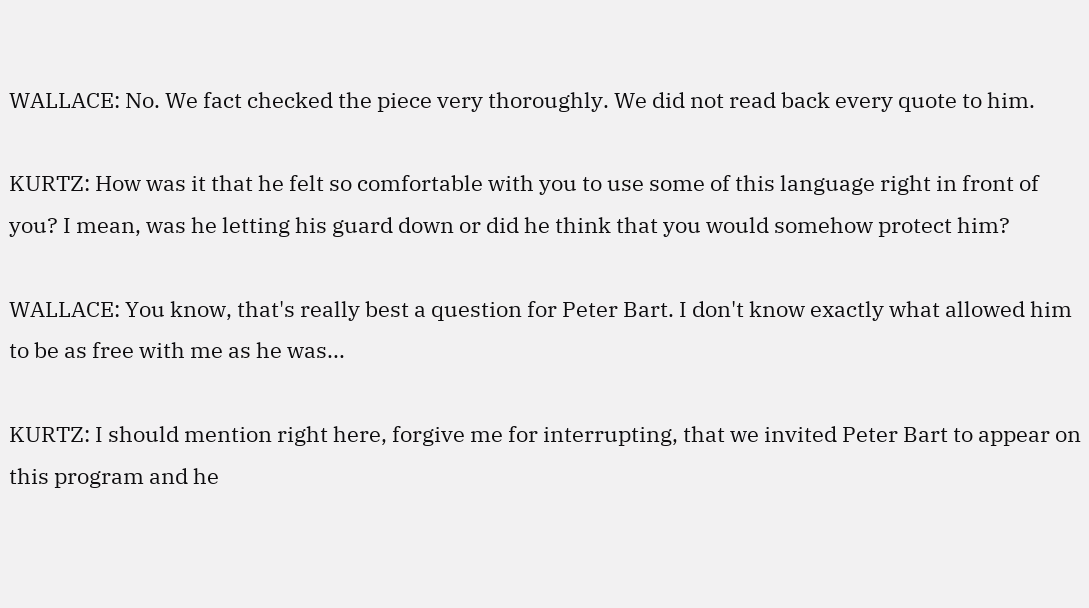WALLACE: No. We fact checked the piece very thoroughly. We did not read back every quote to him.

KURTZ: How was it that he felt so comfortable with you to use some of this language right in front of you? I mean, was he letting his guard down or did he think that you would somehow protect him?

WALLACE: You know, that's really best a question for Peter Bart. I don't know exactly what allowed him to be as free with me as he was...

KURTZ: I should mention right here, forgive me for interrupting, that we invited Peter Bart to appear on this program and he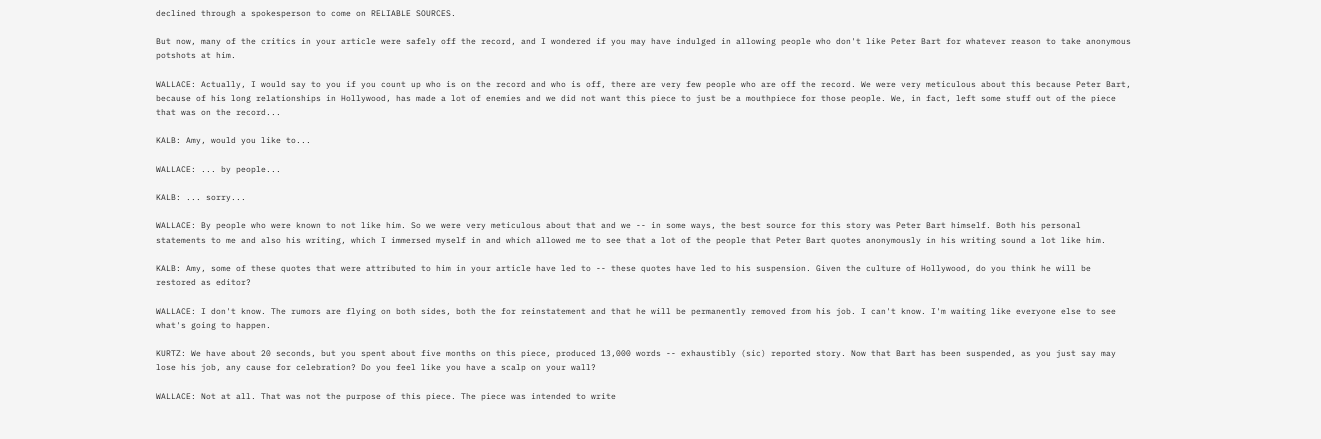declined through a spokesperson to come on RELIABLE SOURCES.

But now, many of the critics in your article were safely off the record, and I wondered if you may have indulged in allowing people who don't like Peter Bart for whatever reason to take anonymous potshots at him.

WALLACE: Actually, I would say to you if you count up who is on the record and who is off, there are very few people who are off the record. We were very meticulous about this because Peter Bart, because of his long relationships in Hollywood, has made a lot of enemies and we did not want this piece to just be a mouthpiece for those people. We, in fact, left some stuff out of the piece that was on the record...

KALB: Amy, would you like to...

WALLACE: ... by people...

KALB: ... sorry...

WALLACE: By people who were known to not like him. So we were very meticulous about that and we -- in some ways, the best source for this story was Peter Bart himself. Both his personal statements to me and also his writing, which I immersed myself in and which allowed me to see that a lot of the people that Peter Bart quotes anonymously in his writing sound a lot like him.

KALB: Amy, some of these quotes that were attributed to him in your article have led to -- these quotes have led to his suspension. Given the culture of Hollywood, do you think he will be restored as editor?

WALLACE: I don't know. The rumors are flying on both sides, both the for reinstatement and that he will be permanently removed from his job. I can't know. I'm waiting like everyone else to see what's going to happen.

KURTZ: We have about 20 seconds, but you spent about five months on this piece, produced 13,000 words -- exhaustibly (sic) reported story. Now that Bart has been suspended, as you just say may lose his job, any cause for celebration? Do you feel like you have a scalp on your wall?

WALLACE: Not at all. That was not the purpose of this piece. The piece was intended to write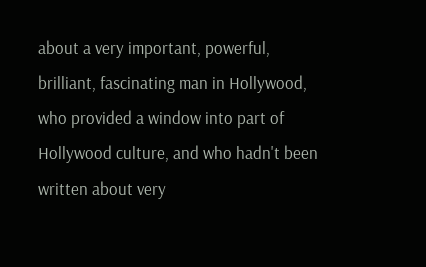about a very important, powerful, brilliant, fascinating man in Hollywood, who provided a window into part of Hollywood culture, and who hadn't been written about very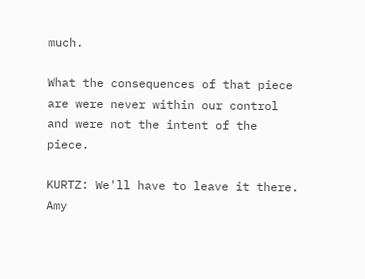much.

What the consequences of that piece are were never within our control and were not the intent of the piece.

KURTZ: We'll have to leave it there. Amy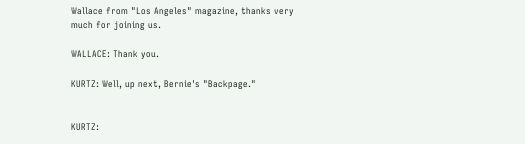Wallace from "Los Angeles" magazine, thanks very much for joining us.

WALLACE: Thank you.

KURTZ: Well, up next, Bernie's "Backpage."


KURTZ: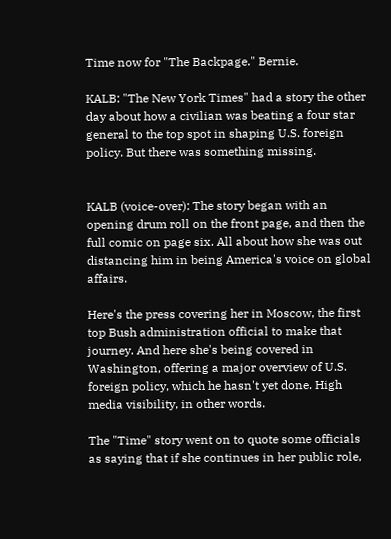Time now for "The Backpage." Bernie.

KALB: "The New York Times" had a story the other day about how a civilian was beating a four star general to the top spot in shaping U.S. foreign policy. But there was something missing.


KALB (voice-over): The story began with an opening drum roll on the front page, and then the full comic on page six. All about how she was out distancing him in being America's voice on global affairs.

Here's the press covering her in Moscow, the first top Bush administration official to make that journey. And here she's being covered in Washington, offering a major overview of U.S. foreign policy, which he hasn't yet done. High media visibility, in other words.

The "Time" story went on to quote some officials as saying that if she continues in her public role,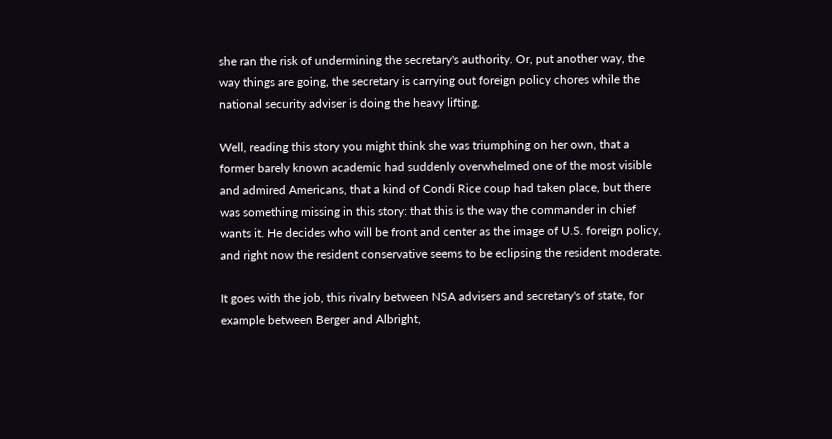she ran the risk of undermining the secretary's authority. Or, put another way, the way things are going, the secretary is carrying out foreign policy chores while the national security adviser is doing the heavy lifting.

Well, reading this story you might think she was triumphing on her own, that a former barely known academic had suddenly overwhelmed one of the most visible and admired Americans, that a kind of Condi Rice coup had taken place, but there was something missing in this story: that this is the way the commander in chief wants it. He decides who will be front and center as the image of U.S. foreign policy, and right now the resident conservative seems to be eclipsing the resident moderate.

It goes with the job, this rivalry between NSA advisers and secretary's of state, for example between Berger and Albright,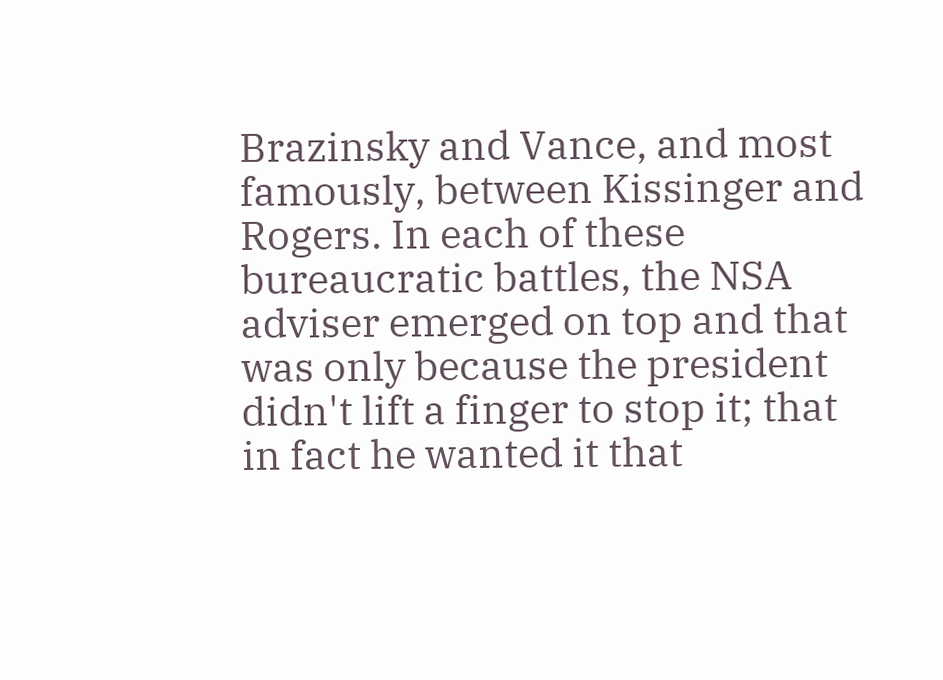Brazinsky and Vance, and most famously, between Kissinger and Rogers. In each of these bureaucratic battles, the NSA adviser emerged on top and that was only because the president didn't lift a finger to stop it; that in fact he wanted it that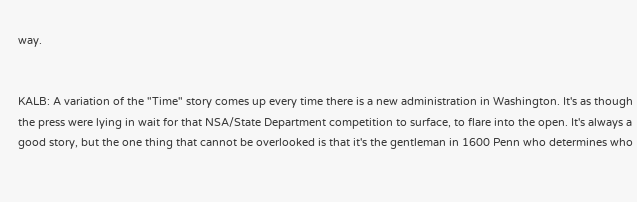way.


KALB: A variation of the "Time" story comes up every time there is a new administration in Washington. It's as though the press were lying in wait for that NSA/State Department competition to surface, to flare into the open. It's always a good story, but the one thing that cannot be overlooked is that it's the gentleman in 1600 Penn who determines who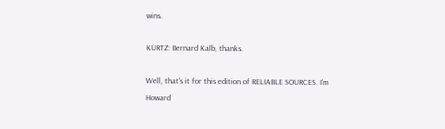wins.

KURTZ: Bernard Kalb, thanks.

Well, that's it for this edition of RELIABLE SOURCES. I'm Howard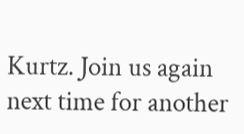Kurtz. Join us again next time for another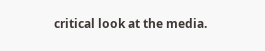critical look at the media.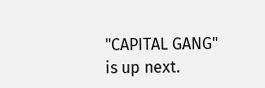"CAPITAL GANG" is up next.